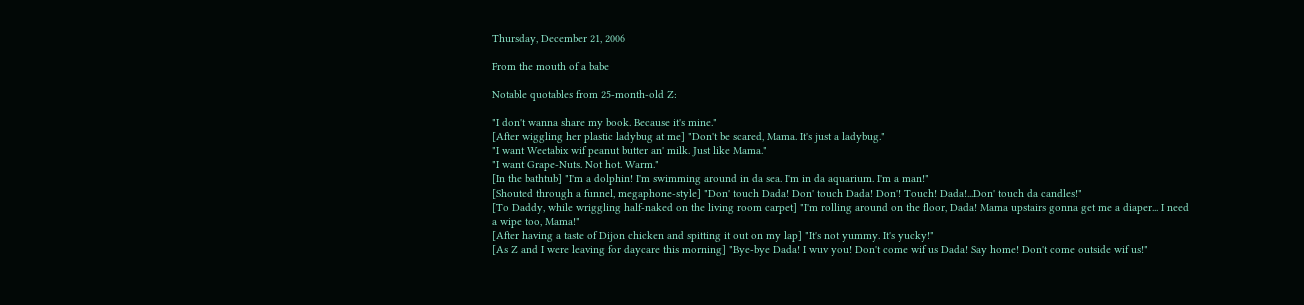Thursday, December 21, 2006

From the mouth of a babe

Notable quotables from 25-month-old Z:

"I don't wanna share my book. Because it's mine."
[After wiggling her plastic ladybug at me] "Don't be scared, Mama. It's just a ladybug."
"I want Weetabix wif peanut butter an' milk. Just like Mama."
"I want Grape-Nuts. Not hot. Warm."
[In the bathtub] "I'm a dolphin! I'm swimming around in da sea. I'm in da aquarium. I'm a man!"
[Shouted through a funnel, megaphone-style] "Don' touch Dada! Don' touch Dada! Don'! Touch! Dada!...Don' touch da candles!"
[To Daddy, while wriggling half-naked on the living room carpet] "I'm rolling around on the floor, Dada! Mama upstairs gonna get me a diaper... I need a wipe too, Mama!"
[After having a taste of Dijon chicken and spitting it out on my lap] "It's not yummy. It's yucky!"
[As Z and I were leaving for daycare this morning] "Bye-bye Dada! I wuv you! Don't come wif us Dada! Say home! Don't come outside wif us!"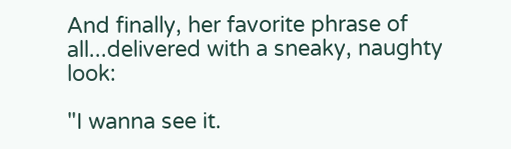And finally, her favorite phrase of all...delivered with a sneaky, naughty look:

"I wanna see it.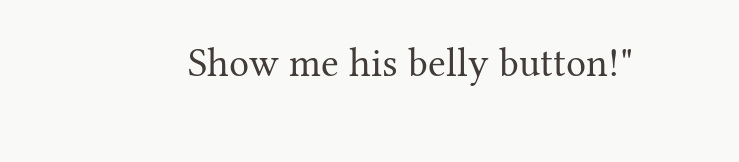Show me his belly button!"